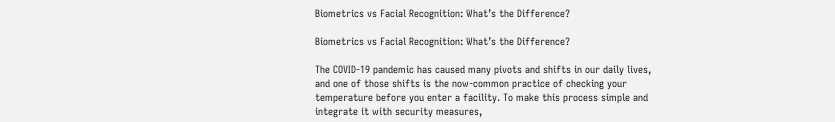Biometrics vs Facial Recognition: What’s the Difference?

Biometrics vs Facial Recognition: What’s the Difference?

The COVID-19 pandemic has caused many pivots and shifts in our daily lives, and one of those shifts is the now-common practice of checking your temperature before you enter a facility. To make this process simple and integrate it with security measures,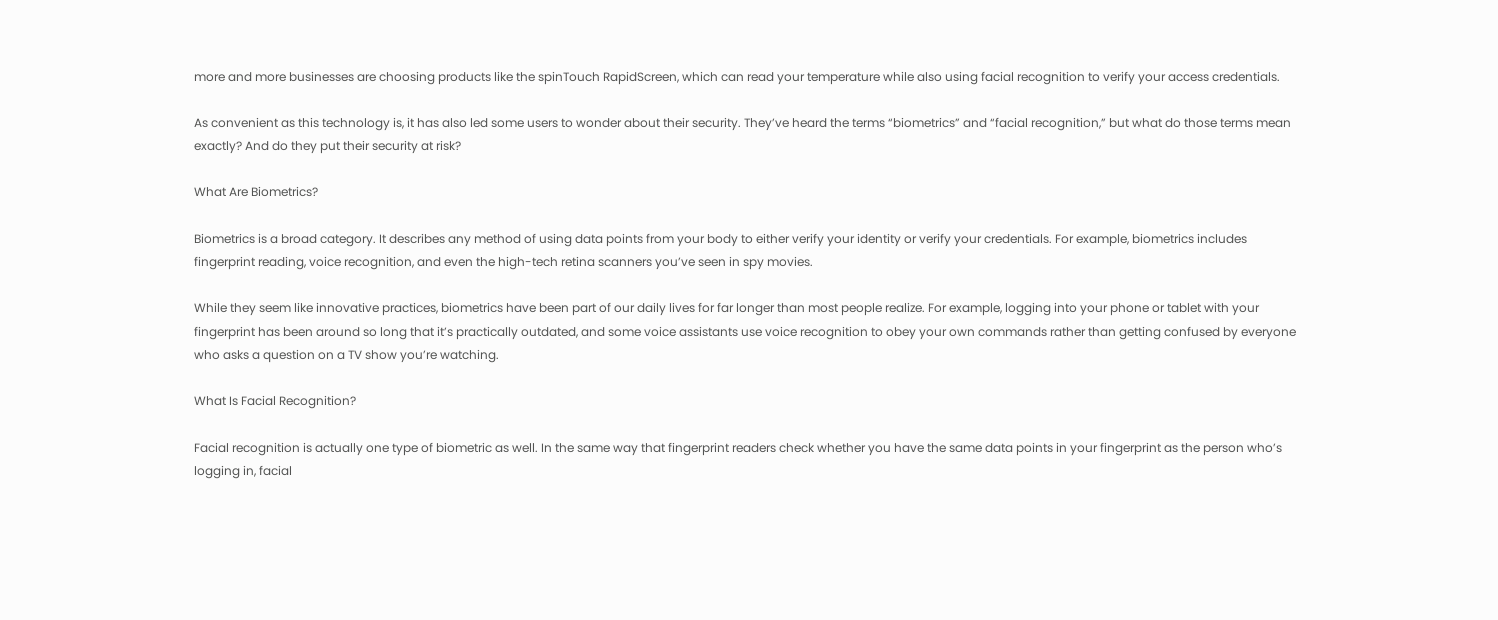more and more businesses are choosing products like the spinTouch RapidScreen, which can read your temperature while also using facial recognition to verify your access credentials.

As convenient as this technology is, it has also led some users to wonder about their security. They’ve heard the terms “biometrics” and “facial recognition,” but what do those terms mean exactly? And do they put their security at risk?

What Are Biometrics?

Biometrics is a broad category. It describes any method of using data points from your body to either verify your identity or verify your credentials. For example, biometrics includes fingerprint reading, voice recognition, and even the high-tech retina scanners you’ve seen in spy movies.

While they seem like innovative practices, biometrics have been part of our daily lives for far longer than most people realize. For example, logging into your phone or tablet with your fingerprint has been around so long that it’s practically outdated, and some voice assistants use voice recognition to obey your own commands rather than getting confused by everyone who asks a question on a TV show you’re watching.

What Is Facial Recognition?

Facial recognition is actually one type of biometric as well. In the same way that fingerprint readers check whether you have the same data points in your fingerprint as the person who’s logging in, facial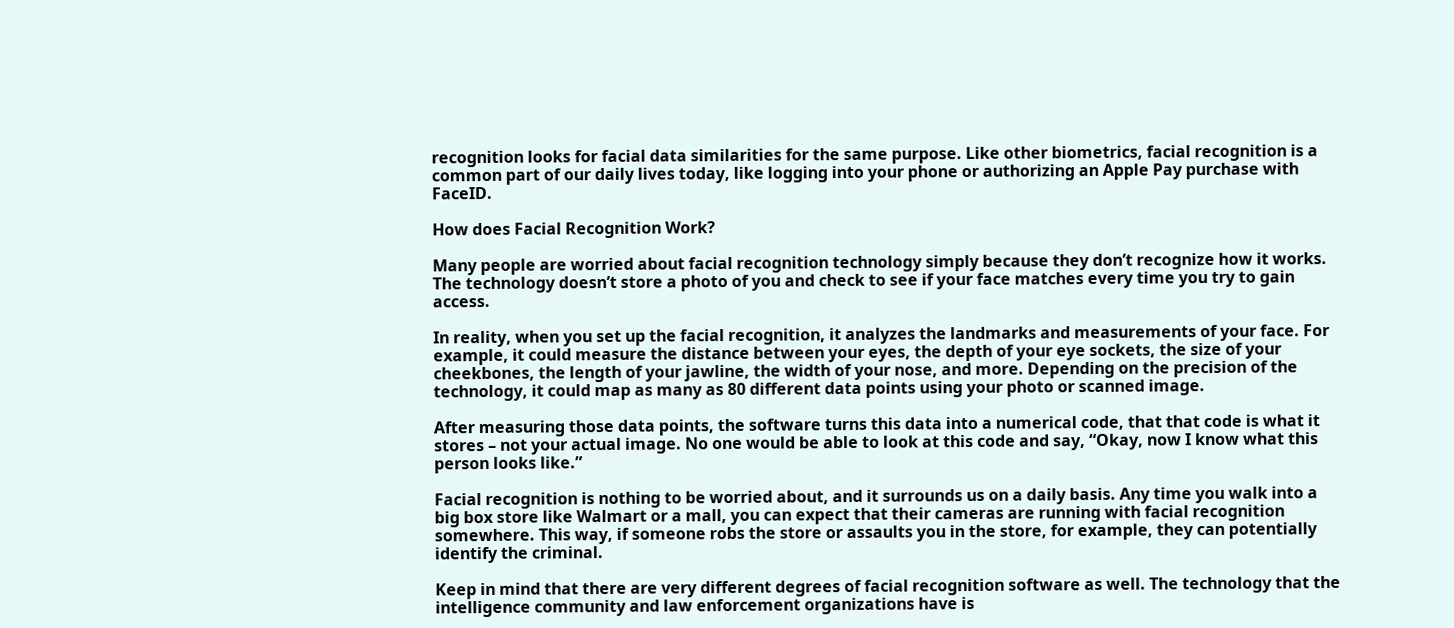recognition looks for facial data similarities for the same purpose. Like other biometrics, facial recognition is a common part of our daily lives today, like logging into your phone or authorizing an Apple Pay purchase with FaceID.

How does Facial Recognition Work?

Many people are worried about facial recognition technology simply because they don’t recognize how it works. The technology doesn’t store a photo of you and check to see if your face matches every time you try to gain access.

In reality, when you set up the facial recognition, it analyzes the landmarks and measurements of your face. For example, it could measure the distance between your eyes, the depth of your eye sockets, the size of your cheekbones, the length of your jawline, the width of your nose, and more. Depending on the precision of the technology, it could map as many as 80 different data points using your photo or scanned image.

After measuring those data points, the software turns this data into a numerical code, that that code is what it stores – not your actual image. No one would be able to look at this code and say, “Okay, now I know what this person looks like.”

Facial recognition is nothing to be worried about, and it surrounds us on a daily basis. Any time you walk into a big box store like Walmart or a mall, you can expect that their cameras are running with facial recognition somewhere. This way, if someone robs the store or assaults you in the store, for example, they can potentially identify the criminal.

Keep in mind that there are very different degrees of facial recognition software as well. The technology that the intelligence community and law enforcement organizations have is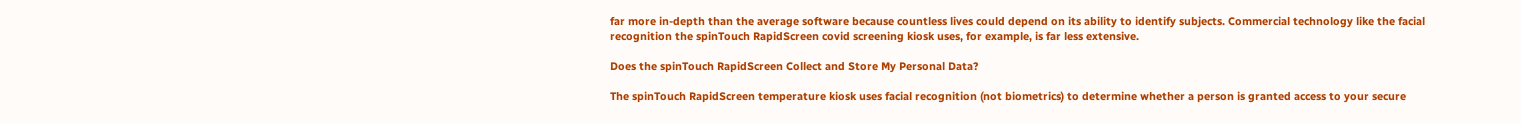far more in-depth than the average software because countless lives could depend on its ability to identify subjects. Commercial technology like the facial recognition the spinTouch RapidScreen covid screening kiosk uses, for example, is far less extensive.

Does the spinTouch RapidScreen Collect and Store My Personal Data?

The spinTouch RapidScreen temperature kiosk uses facial recognition (not biometrics) to determine whether a person is granted access to your secure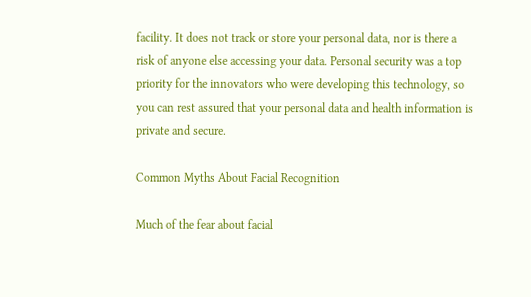facility. It does not track or store your personal data, nor is there a risk of anyone else accessing your data. Personal security was a top priority for the innovators who were developing this technology, so you can rest assured that your personal data and health information is private and secure.

Common Myths About Facial Recognition

Much of the fear about facial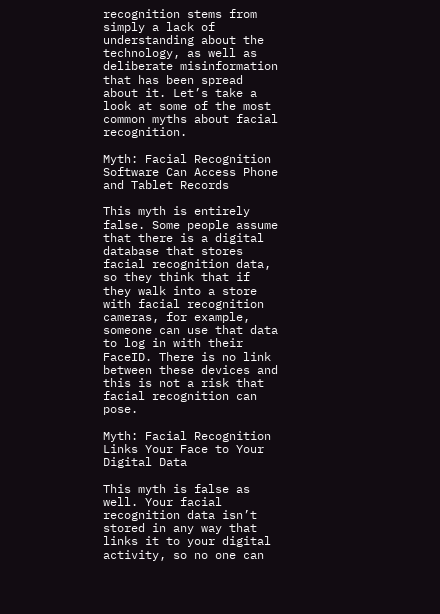recognition stems from simply a lack of understanding about the technology, as well as deliberate misinformation that has been spread about it. Let’s take a look at some of the most common myths about facial recognition.

Myth: Facial Recognition Software Can Access Phone and Tablet Records

This myth is entirely false. Some people assume that there is a digital database that stores facial recognition data, so they think that if they walk into a store with facial recognition cameras, for example, someone can use that data to log in with their FaceID. There is no link between these devices and this is not a risk that facial recognition can pose.

Myth: Facial Recognition Links Your Face to Your Digital Data

This myth is false as well. Your facial recognition data isn’t stored in any way that links it to your digital activity, so no one can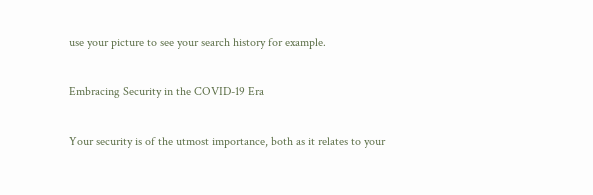use your picture to see your search history for example.

Embracing Security in the COVID-19 Era

Your security is of the utmost importance, both as it relates to your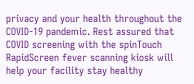privacy and your health throughout the COVID-19 pandemic. Rest assured that COVID screening with the spinTouch RapidScreen fever scanning kiosk will help your facility stay healthy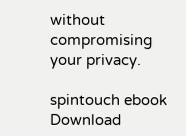without compromising your privacy.

spintouch ebook
Download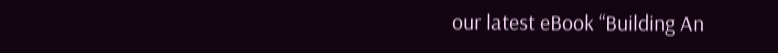our latest eBook “Building An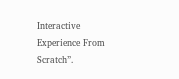Interactive Experience From Scratch”.